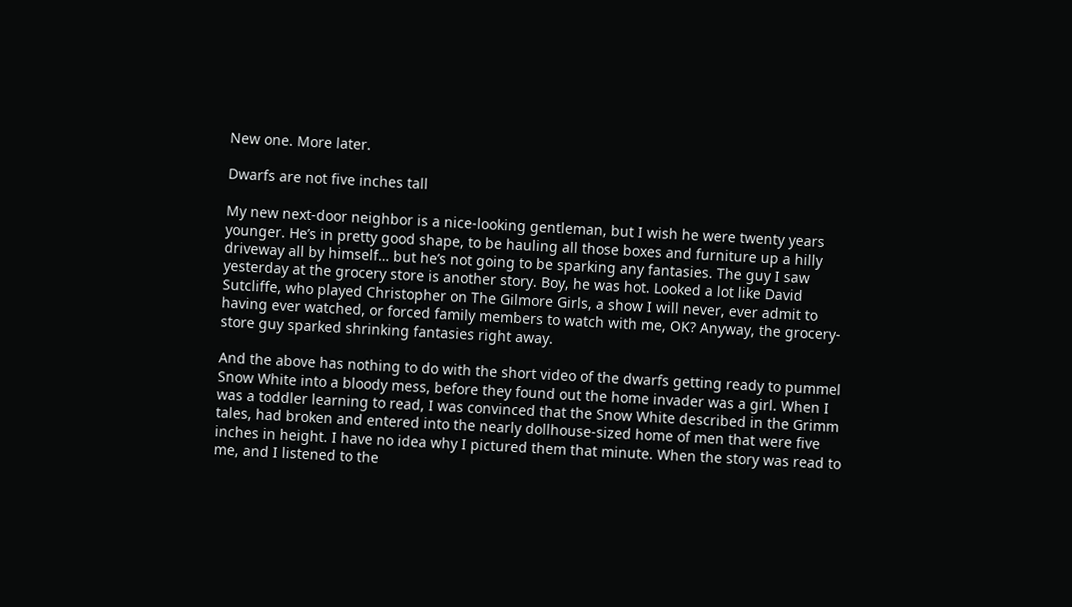New one. More later.

Dwarfs are not five inches tall

My new next-door neighbor is a nice-looking gentleman, but I wish he were twenty years younger. He’s in pretty good shape, to be hauling all those boxes and furniture up a hilly driveway all by himself… but he’s not going to be sparking any fantasies. The guy I saw yesterday at the grocery store is another story. Boy, he was hot. Looked a lot like David Sutcliffe, who played Christopher on The Gilmore Girls, a show I will never, ever admit to having ever watched, or forced family members to watch with me, OK? Anyway, the grocery-store guy sparked shrinking fantasies right away.

And the above has nothing to do with the short video of the dwarfs getting ready to pummel Snow White into a bloody mess, before they found out the home invader was a girl. When I was a toddler learning to read, I was convinced that the Snow White described in the Grimm tales, had broken and entered into the nearly dollhouse-sized home of men that were five inches in height. I have no idea why I pictured them that minute. When the story was read to me, and I listened to the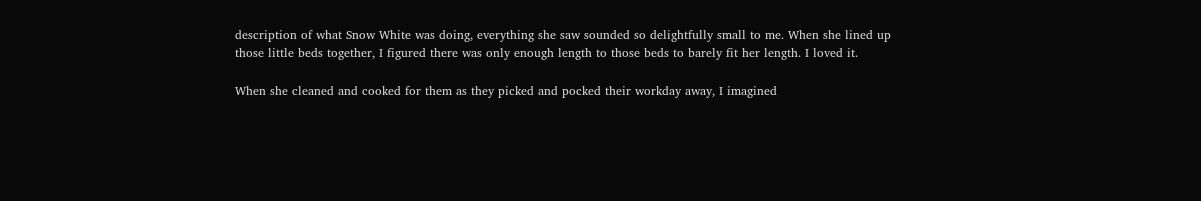description of what Snow White was doing, everything she saw sounded so delightfully small to me. When she lined up those little beds together, I figured there was only enough length to those beds to barely fit her length. I loved it.

When she cleaned and cooked for them as they picked and pocked their workday away, I imagined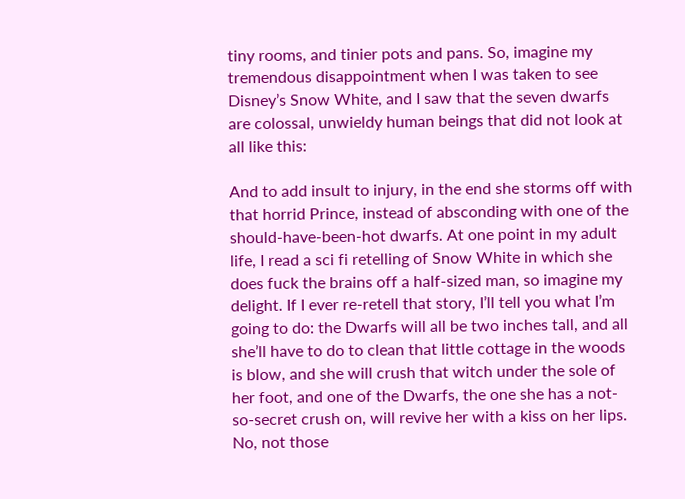tiny rooms, and tinier pots and pans. So, imagine my tremendous disappointment when I was taken to see Disney’s Snow White, and I saw that the seven dwarfs are colossal, unwieldy human beings that did not look at all like this:

And to add insult to injury, in the end she storms off with that horrid Prince, instead of absconding with one of the should-have-been-hot dwarfs. At one point in my adult life, I read a sci fi retelling of Snow White in which she does fuck the brains off a half-sized man, so imagine my delight. If I ever re-retell that story, I’ll tell you what I’m going to do: the Dwarfs will all be two inches tall, and all she’ll have to do to clean that little cottage in the woods is blow, and she will crush that witch under the sole of her foot, and one of the Dwarfs, the one she has a not-so-secret crush on, will revive her with a kiss on her lips. No, not those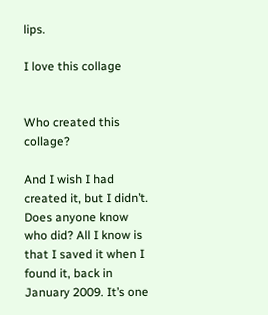lips.

I love this collage


Who created this collage?

And I wish I had created it, but I didn’t. Does anyone know who did? All I know is that I saved it when I found it, back in January 2009. It’s one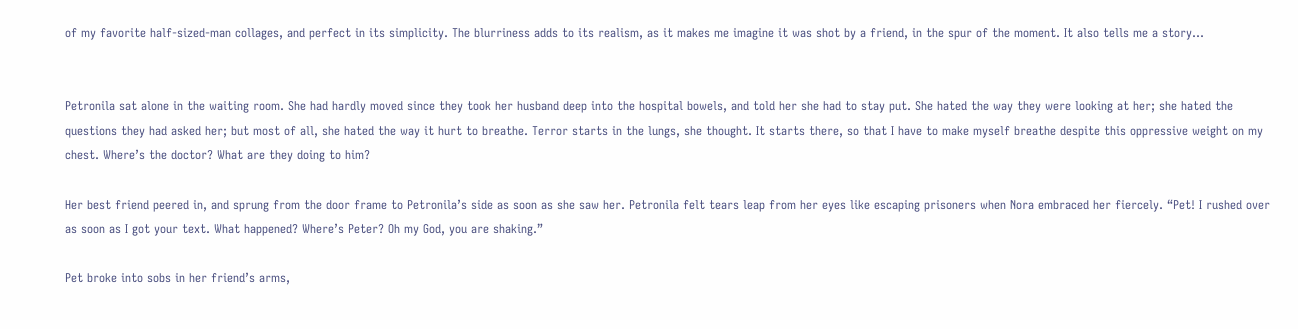of my favorite half-sized-man collages, and perfect in its simplicity. The blurriness adds to its realism, as it makes me imagine it was shot by a friend, in the spur of the moment. It also tells me a story…


Petronila sat alone in the waiting room. She had hardly moved since they took her husband deep into the hospital bowels, and told her she had to stay put. She hated the way they were looking at her; she hated the questions they had asked her; but most of all, she hated the way it hurt to breathe. Terror starts in the lungs, she thought. It starts there, so that I have to make myself breathe despite this oppressive weight on my chest. Where’s the doctor? What are they doing to him?

Her best friend peered in, and sprung from the door frame to Petronila’s side as soon as she saw her. Petronila felt tears leap from her eyes like escaping prisoners when Nora embraced her fiercely. “Pet! I rushed over as soon as I got your text. What happened? Where’s Peter? Oh my God, you are shaking.”

Pet broke into sobs in her friend’s arms,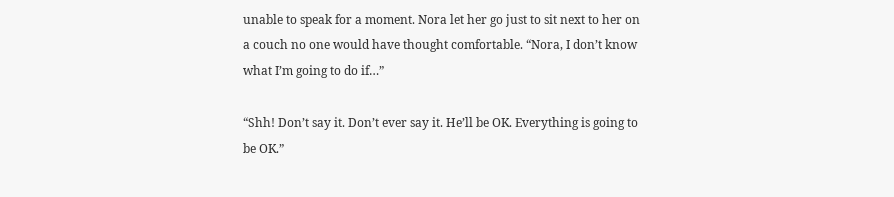unable to speak for a moment. Nora let her go just to sit next to her on a couch no one would have thought comfortable. “Nora, I don’t know what I’m going to do if…”

“Shh! Don’t say it. Don’t ever say it. He’ll be OK. Everything is going to be OK.”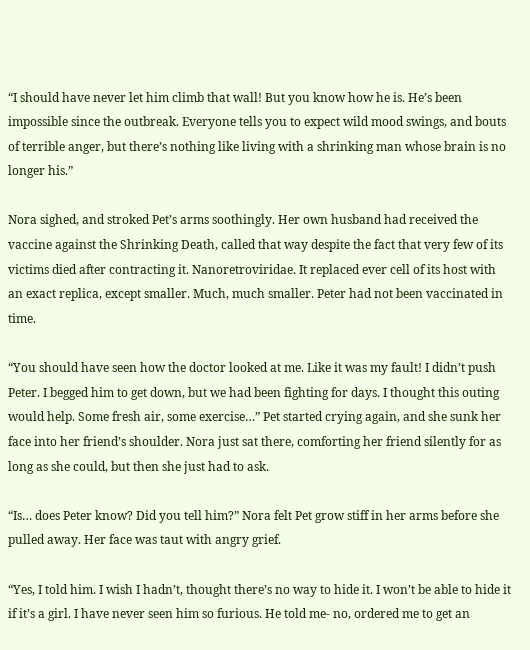“I should have never let him climb that wall! But you know how he is. He’s been impossible since the outbreak. Everyone tells you to expect wild mood swings, and bouts of terrible anger, but there’s nothing like living with a shrinking man whose brain is no longer his.”

Nora sighed, and stroked Pet’s arms soothingly. Her own husband had received the vaccine against the Shrinking Death, called that way despite the fact that very few of its victims died after contracting it. Nanoretroviridae. It replaced ever cell of its host with an exact replica, except smaller. Much, much smaller. Peter had not been vaccinated in time.

“You should have seen how the doctor looked at me. Like it was my fault! I didn’t push Peter. I begged him to get down, but we had been fighting for days. I thought this outing would help. Some fresh air, some exercise…” Pet started crying again, and she sunk her face into her friend’s shoulder. Nora just sat there, comforting her friend silently for as long as she could, but then she just had to ask.

“Is… does Peter know? Did you tell him?” Nora felt Pet grow stiff in her arms before she pulled away. Her face was taut with angry grief.

“Yes, I told him. I wish I hadn’t, thought there’s no way to hide it. I won’t be able to hide it if it’s a girl. I have never seen him so furious. He told me- no, ordered me to get an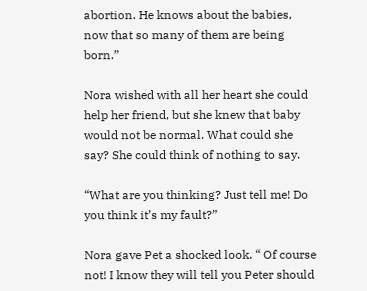abortion. He knows about the babies, now that so many of them are being born.”

Nora wished with all her heart she could help her friend, but she knew that baby would not be normal. What could she say? She could think of nothing to say.

“What are you thinking? Just tell me! Do you think it’s my fault?”

Nora gave Pet a shocked look. “ Of course not! I know they will tell you Peter should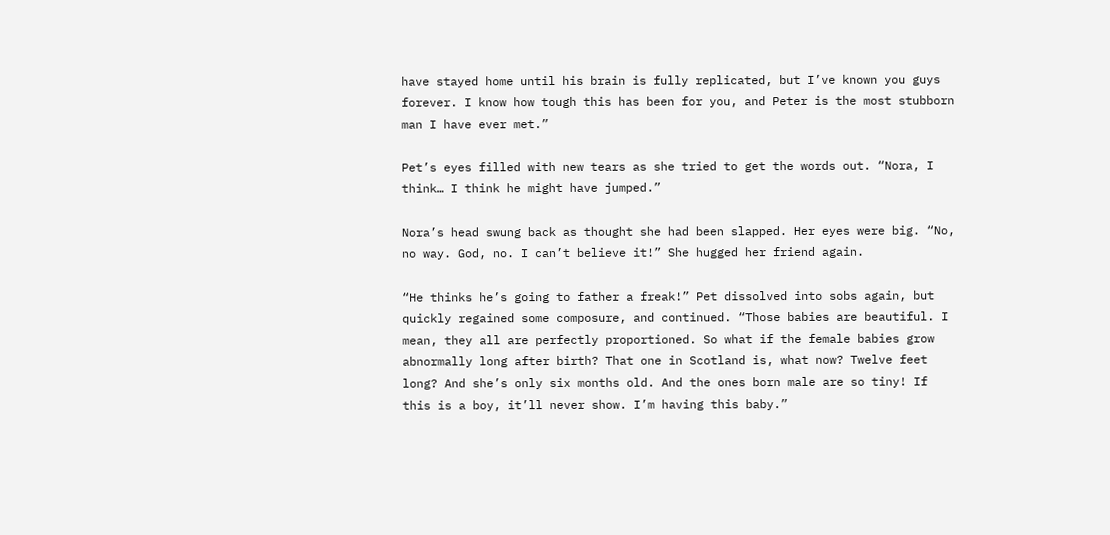have stayed home until his brain is fully replicated, but I’ve known you guys forever. I know how tough this has been for you, and Peter is the most stubborn man I have ever met.”

Pet’s eyes filled with new tears as she tried to get the words out. “Nora, I think… I think he might have jumped.”

Nora’s head swung back as thought she had been slapped. Her eyes were big. “No, no way. God, no. I can’t believe it!” She hugged her friend again.

“He thinks he’s going to father a freak!” Pet dissolved into sobs again, but quickly regained some composure, and continued. “Those babies are beautiful. I mean, they all are perfectly proportioned. So what if the female babies grow abnormally long after birth? That one in Scotland is, what now? Twelve feet long? And she’s only six months old. And the ones born male are so tiny! If this is a boy, it’ll never show. I’m having this baby.”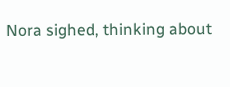Nora sighed, thinking about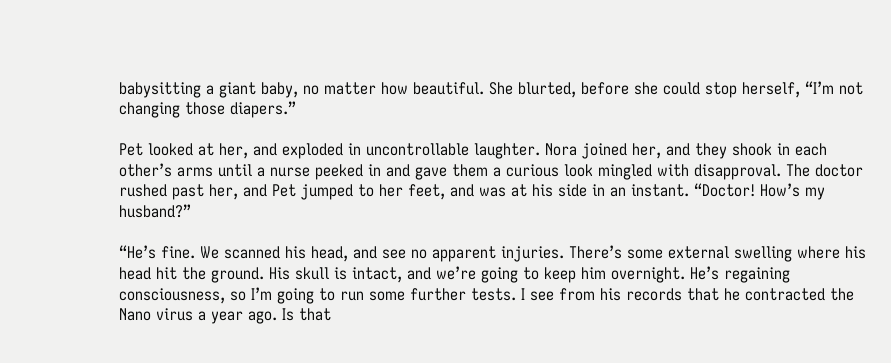babysitting a giant baby, no matter how beautiful. She blurted, before she could stop herself, “I’m not changing those diapers.”

Pet looked at her, and exploded in uncontrollable laughter. Nora joined her, and they shook in each other’s arms until a nurse peeked in and gave them a curious look mingled with disapproval. The doctor rushed past her, and Pet jumped to her feet, and was at his side in an instant. “Doctor! How’s my husband?”

“He’s fine. We scanned his head, and see no apparent injuries. There’s some external swelling where his head hit the ground. His skull is intact, and we’re going to keep him overnight. He’s regaining consciousness, so I’m going to run some further tests. I see from his records that he contracted the Nano virus a year ago. Is that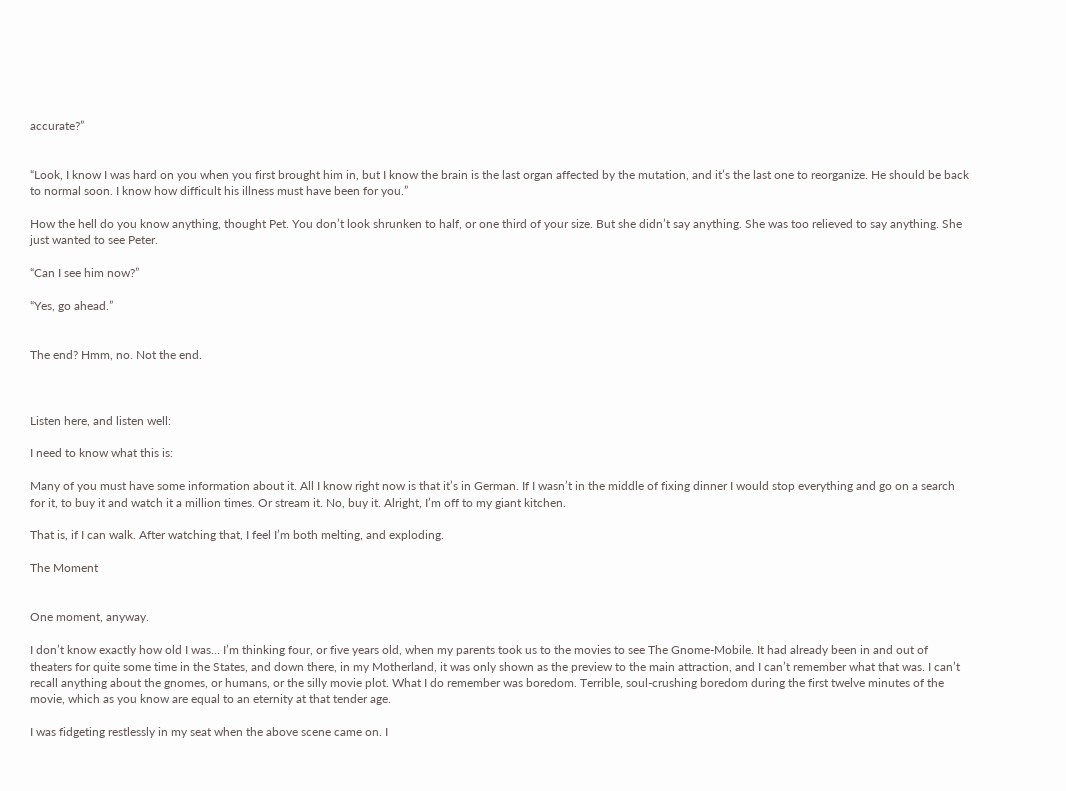accurate?”


“Look, I know I was hard on you when you first brought him in, but I know the brain is the last organ affected by the mutation, and it’s the last one to reorganize. He should be back to normal soon. I know how difficult his illness must have been for you.”

How the hell do you know anything, thought Pet. You don’t look shrunken to half, or one third of your size. But she didn’t say anything. She was too relieved to say anything. She just wanted to see Peter.

“Can I see him now?”

“Yes, go ahead.”


The end? Hmm, no. Not the end.



Listen here, and listen well:

I need to know what this is:

Many of you must have some information about it. All I know right now is that it’s in German. If I wasn’t in the middle of fixing dinner I would stop everything and go on a search for it, to buy it and watch it a million times. Or stream it. No, buy it. Alright, I’m off to my giant kitchen.

That is, if I can walk. After watching that, I feel I’m both melting, and exploding.

The Moment


One moment, anyway.

I don’t know exactly how old I was… I’m thinking four, or five years old, when my parents took us to the movies to see The Gnome-Mobile. It had already been in and out of theaters for quite some time in the States, and down there, in my Motherland, it was only shown as the preview to the main attraction, and I can’t remember what that was. I can’t recall anything about the gnomes, or humans, or the silly movie plot. What I do remember was boredom. Terrible, soul-crushing boredom during the first twelve minutes of the movie, which as you know are equal to an eternity at that tender age.

I was fidgeting restlessly in my seat when the above scene came on. I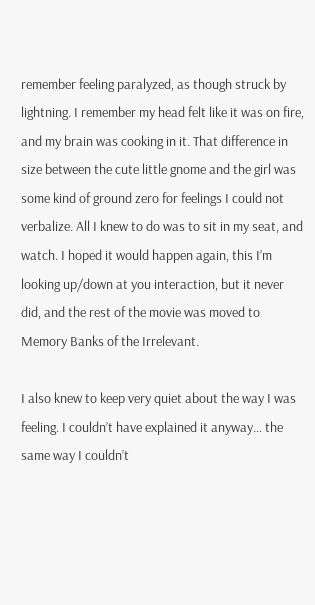remember feeling paralyzed, as though struck by lightning. I remember my head felt like it was on fire, and my brain was cooking in it. That difference in size between the cute little gnome and the girl was some kind of ground zero for feelings I could not verbalize. All I knew to do was to sit in my seat, and watch. I hoped it would happen again, this I’m looking up/down at you interaction, but it never did, and the rest of the movie was moved to Memory Banks of the Irrelevant.

I also knew to keep very quiet about the way I was feeling. I couldn’t have explained it anyway… the same way I couldn’t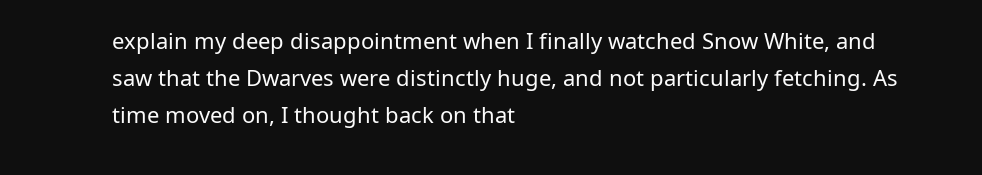explain my deep disappointment when I finally watched Snow White, and saw that the Dwarves were distinctly huge, and not particularly fetching. As time moved on, I thought back on that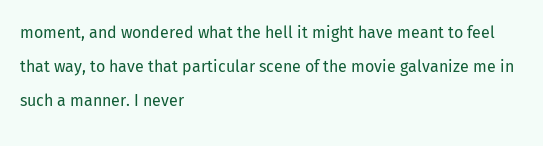moment, and wondered what the hell it might have meant to feel that way, to have that particular scene of the movie galvanize me in such a manner. I never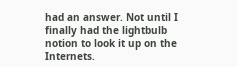had an answer. Not until I finally had the lightbulb notion to look it up on the Internets.